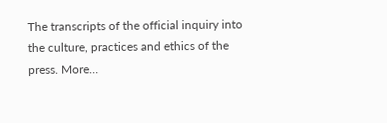The transcripts of the official inquiry into the culture, practices and ethics of the press. More…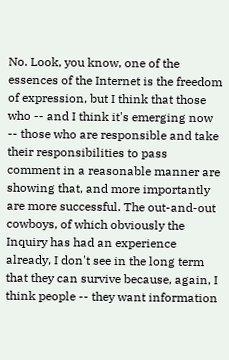No. Look, you know, one of the essences of the Internet is the freedom of expression, but I think that those who -- and I think it's emerging now -- those who are responsible and take their responsibilities to pass comment in a reasonable manner are showing that, and more importantly are more successful. The out-and-out cowboys, of which obviously the Inquiry has had an experience already, I don't see in the long term that they can survive because, again, I think people -- they want information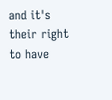and it's their right to have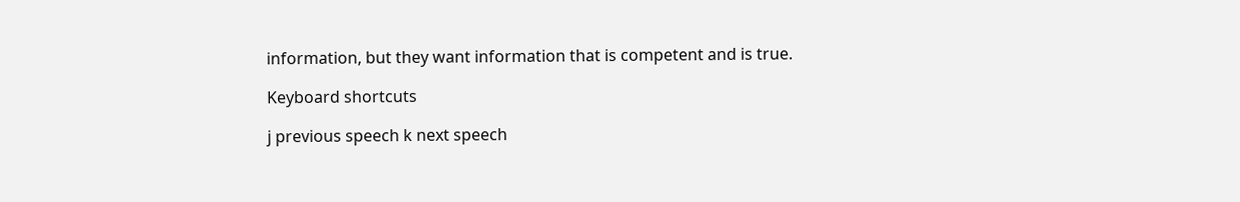information, but they want information that is competent and is true.

Keyboard shortcuts

j previous speech k next speech